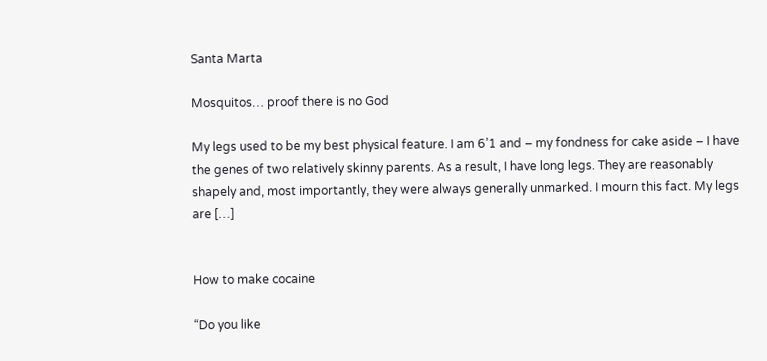Santa Marta

Mosquitos… proof there is no God

My legs used to be my best physical feature. I am 6’1 and – my fondness for cake aside – I have the genes of two relatively skinny parents. As a result, I have long legs. They are reasonably shapely and, most importantly, they were always generally unmarked. I mourn this fact. My legs are […]


How to make cocaine

“Do you like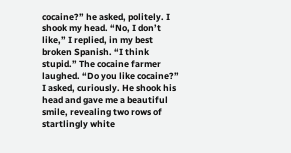cocaine?” he asked, politely. I shook my head. “No, I don’t like,” I replied, in my best broken Spanish. “I think stupid.” The cocaine farmer laughed. “Do you like cocaine?” I asked, curiously. He shook his head and gave me a beautiful smile, revealing two rows of startlingly white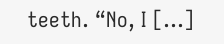teeth. “No, I […]